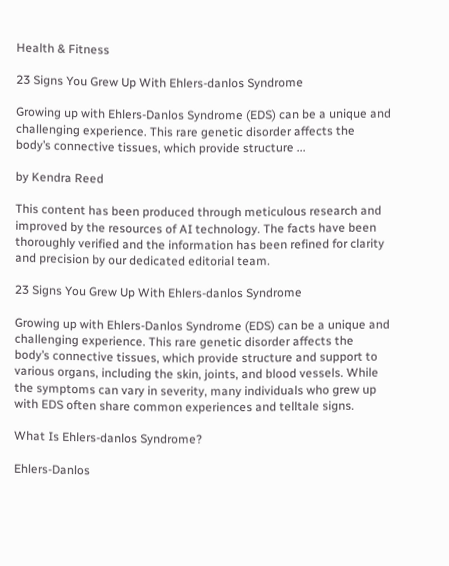Health & Fitness

23 Signs You Grew Up With Ehlers-danlos Syndrome

Growing up with Ehlers-Danlos Syndrome (EDS) can be a unique and challenging experience. This rare genetic disorder affects the body’s connective tissues, which provide structure ...

by Kendra Reed

This content has been produced through meticulous research and improved by the resources of AI technology. The facts have been thoroughly verified and the information has been refined for clarity and precision by our dedicated editorial team.

23 Signs You Grew Up With Ehlers-danlos Syndrome

Growing up with Ehlers-Danlos Syndrome (EDS) can be a unique and challenging experience. This rare genetic disorder affects the body’s connective tissues, which provide structure and support to various organs, including the skin, joints, and blood vessels. While the symptoms can vary in severity, many individuals who grew up with EDS often share common experiences and telltale signs.

What Is Ehlers-danlos Syndrome?

Ehlers-Danlos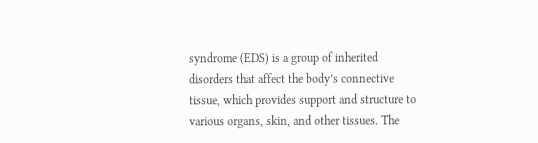syndrome (EDS) is a group of inherited disorders that affect the body’s connective tissue, which provides support and structure to various organs, skin, and other tissues. The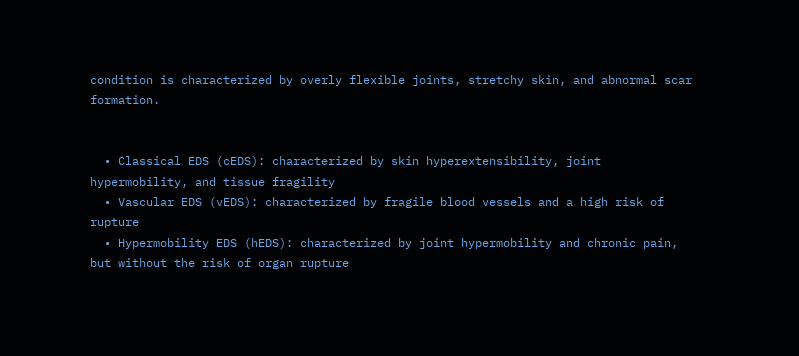condition is characterized by overly flexible joints, stretchy skin, and abnormal scar formation.


  • Classical EDS (cEDS): characterized by skin hyperextensibility, joint hypermobility, and tissue fragility
  • Vascular EDS (vEDS): characterized by fragile blood vessels and a high risk of rupture
  • Hypermobility EDS (hEDS): characterized by joint hypermobility and chronic pain, but without the risk of organ rupture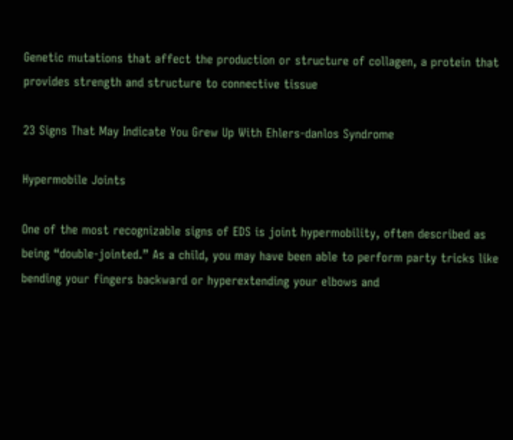Genetic mutations that affect the production or structure of collagen, a protein that provides strength and structure to connective tissue

23 Signs That May Indicate You Grew Up With Ehlers-danlos Syndrome

Hypermobile Joints

One of the most recognizable signs of EDS is joint hypermobility, often described as being “double-jointed.” As a child, you may have been able to perform party tricks like bending your fingers backward or hyperextending your elbows and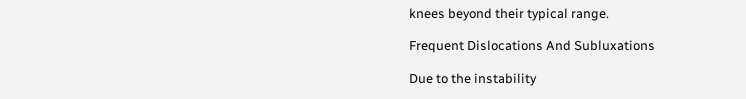knees beyond their typical range.

Frequent Dislocations And Subluxations

Due to the instability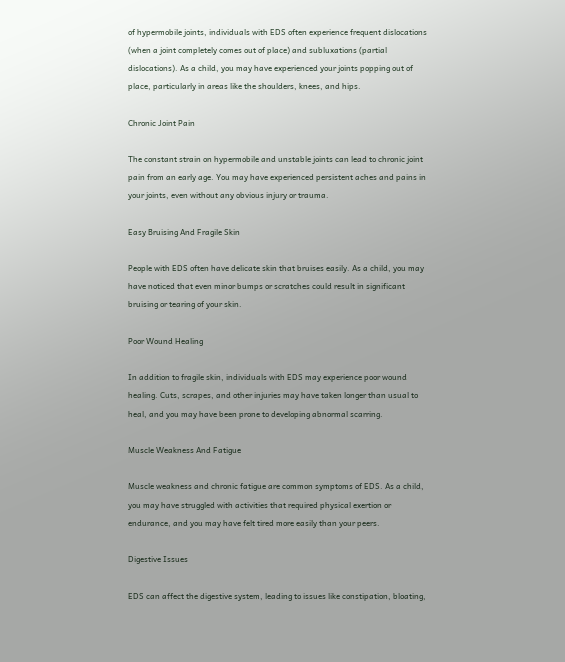of hypermobile joints, individuals with EDS often experience frequent dislocations (when a joint completely comes out of place) and subluxations (partial dislocations). As a child, you may have experienced your joints popping out of place, particularly in areas like the shoulders, knees, and hips.

Chronic Joint Pain

The constant strain on hypermobile and unstable joints can lead to chronic joint pain from an early age. You may have experienced persistent aches and pains in your joints, even without any obvious injury or trauma.

Easy Bruising And Fragile Skin

People with EDS often have delicate skin that bruises easily. As a child, you may have noticed that even minor bumps or scratches could result in significant bruising or tearing of your skin.

Poor Wound Healing

In addition to fragile skin, individuals with EDS may experience poor wound healing. Cuts, scrapes, and other injuries may have taken longer than usual to heal, and you may have been prone to developing abnormal scarring.

Muscle Weakness And Fatigue

Muscle weakness and chronic fatigue are common symptoms of EDS. As a child, you may have struggled with activities that required physical exertion or endurance, and you may have felt tired more easily than your peers.

Digestive Issues

EDS can affect the digestive system, leading to issues like constipation, bloating,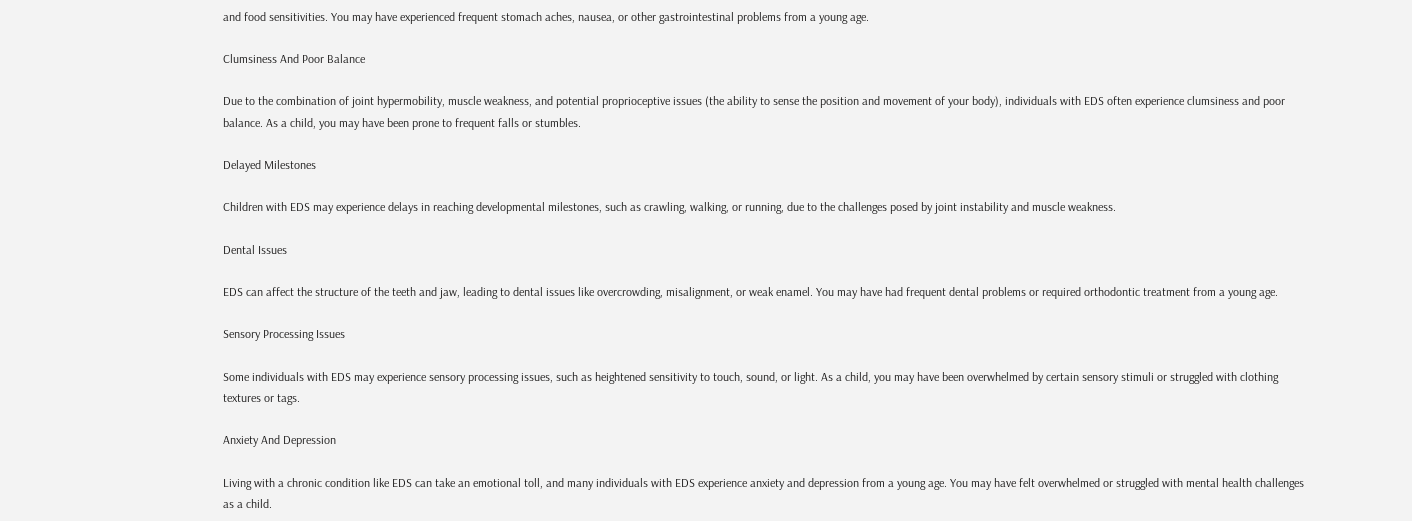and food sensitivities. You may have experienced frequent stomach aches, nausea, or other gastrointestinal problems from a young age.

Clumsiness And Poor Balance

Due to the combination of joint hypermobility, muscle weakness, and potential proprioceptive issues (the ability to sense the position and movement of your body), individuals with EDS often experience clumsiness and poor balance. As a child, you may have been prone to frequent falls or stumbles.

Delayed Milestones

Children with EDS may experience delays in reaching developmental milestones, such as crawling, walking, or running, due to the challenges posed by joint instability and muscle weakness.

Dental Issues

EDS can affect the structure of the teeth and jaw, leading to dental issues like overcrowding, misalignment, or weak enamel. You may have had frequent dental problems or required orthodontic treatment from a young age.

Sensory Processing Issues

Some individuals with EDS may experience sensory processing issues, such as heightened sensitivity to touch, sound, or light. As a child, you may have been overwhelmed by certain sensory stimuli or struggled with clothing textures or tags.

Anxiety And Depression

Living with a chronic condition like EDS can take an emotional toll, and many individuals with EDS experience anxiety and depression from a young age. You may have felt overwhelmed or struggled with mental health challenges as a child.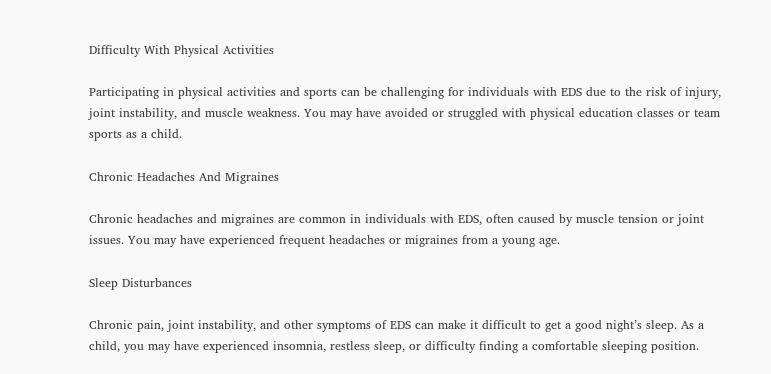Difficulty With Physical Activities

Participating in physical activities and sports can be challenging for individuals with EDS due to the risk of injury, joint instability, and muscle weakness. You may have avoided or struggled with physical education classes or team sports as a child.

Chronic Headaches And Migraines

Chronic headaches and migraines are common in individuals with EDS, often caused by muscle tension or joint issues. You may have experienced frequent headaches or migraines from a young age.

Sleep Disturbances

Chronic pain, joint instability, and other symptoms of EDS can make it difficult to get a good night’s sleep. As a child, you may have experienced insomnia, restless sleep, or difficulty finding a comfortable sleeping position.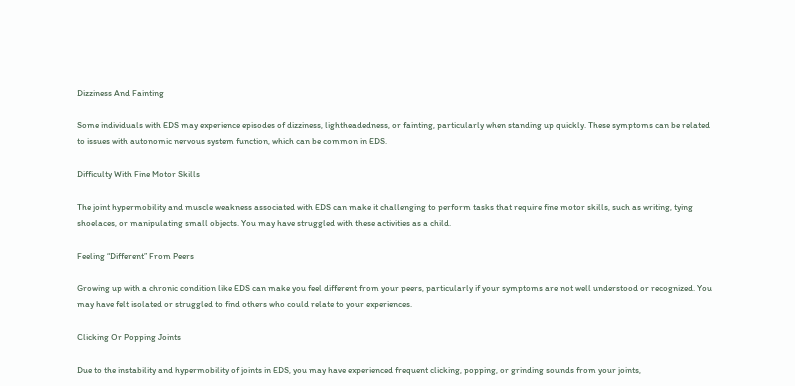Dizziness And Fainting

Some individuals with EDS may experience episodes of dizziness, lightheadedness, or fainting, particularly when standing up quickly. These symptoms can be related to issues with autonomic nervous system function, which can be common in EDS.

Difficulty With Fine Motor Skills

The joint hypermobility and muscle weakness associated with EDS can make it challenging to perform tasks that require fine motor skills, such as writing, tying shoelaces, or manipulating small objects. You may have struggled with these activities as a child.

Feeling “Different” From Peers

Growing up with a chronic condition like EDS can make you feel different from your peers, particularly if your symptoms are not well understood or recognized. You may have felt isolated or struggled to find others who could relate to your experiences.

Clicking Or Popping Joints

Due to the instability and hypermobility of joints in EDS, you may have experienced frequent clicking, popping, or grinding sounds from your joints,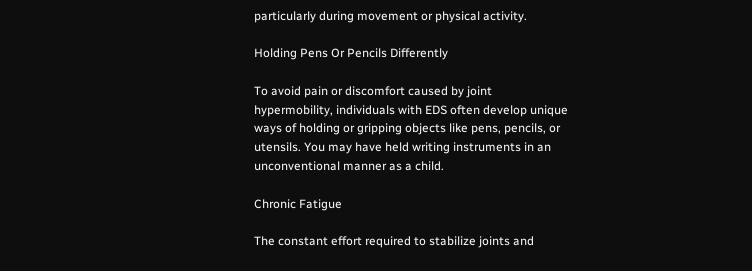particularly during movement or physical activity.

Holding Pens Or Pencils Differently

To avoid pain or discomfort caused by joint hypermobility, individuals with EDS often develop unique ways of holding or gripping objects like pens, pencils, or utensils. You may have held writing instruments in an unconventional manner as a child.

Chronic Fatigue

The constant effort required to stabilize joints and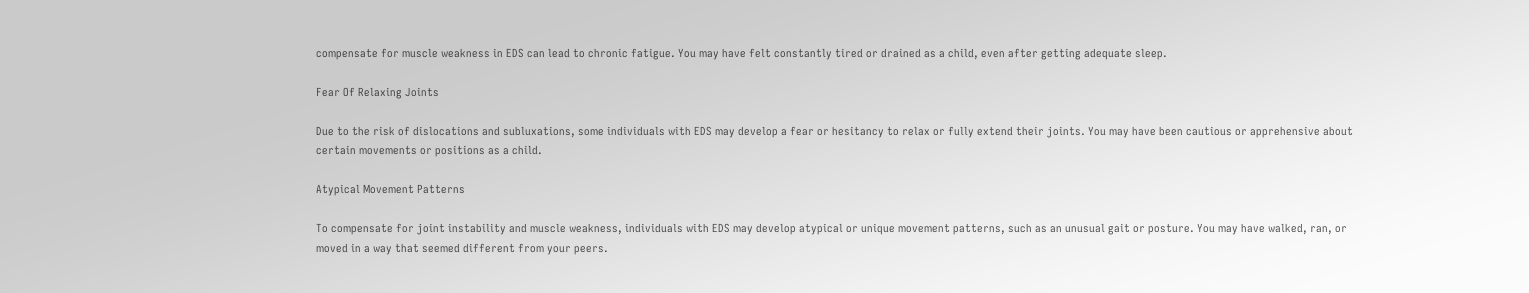compensate for muscle weakness in EDS can lead to chronic fatigue. You may have felt constantly tired or drained as a child, even after getting adequate sleep.

Fear Of Relaxing Joints

Due to the risk of dislocations and subluxations, some individuals with EDS may develop a fear or hesitancy to relax or fully extend their joints. You may have been cautious or apprehensive about certain movements or positions as a child.

Atypical Movement Patterns

To compensate for joint instability and muscle weakness, individuals with EDS may develop atypical or unique movement patterns, such as an unusual gait or posture. You may have walked, ran, or moved in a way that seemed different from your peers.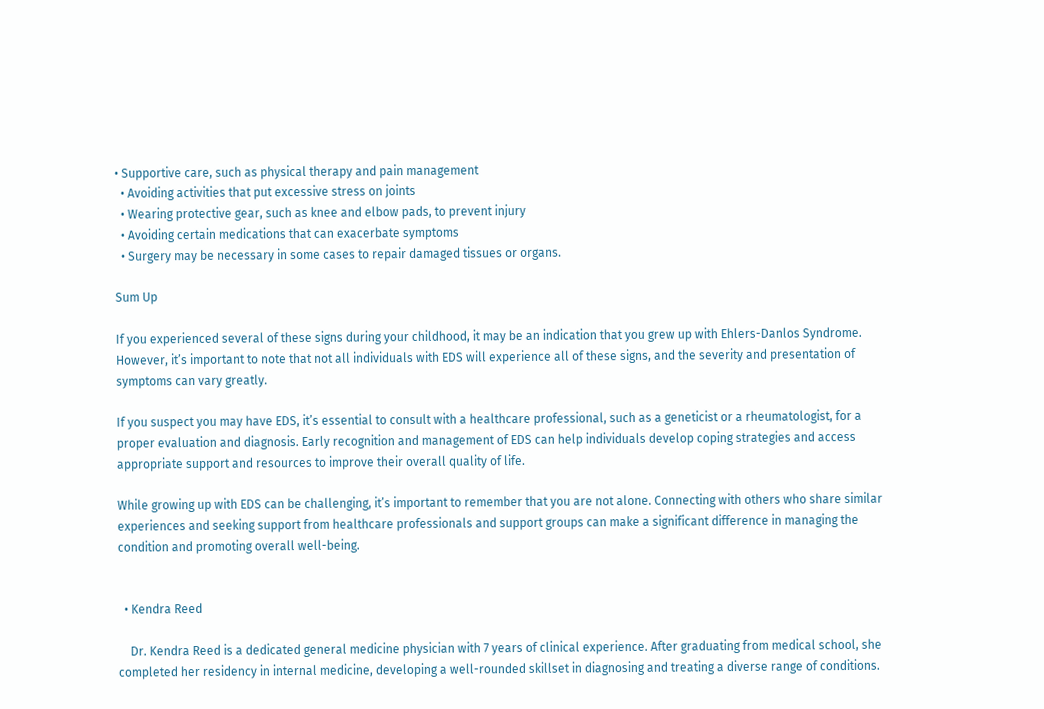• Supportive care, such as physical therapy and pain management
  • Avoiding activities that put excessive stress on joints
  • Wearing protective gear, such as knee and elbow pads, to prevent injury
  • Avoiding certain medications that can exacerbate symptoms
  • Surgery may be necessary in some cases to repair damaged tissues or organs.

Sum Up

If you experienced several of these signs during your childhood, it may be an indication that you grew up with Ehlers-Danlos Syndrome. However, it’s important to note that not all individuals with EDS will experience all of these signs, and the severity and presentation of symptoms can vary greatly.

If you suspect you may have EDS, it’s essential to consult with a healthcare professional, such as a geneticist or a rheumatologist, for a proper evaluation and diagnosis. Early recognition and management of EDS can help individuals develop coping strategies and access appropriate support and resources to improve their overall quality of life.

While growing up with EDS can be challenging, it’s important to remember that you are not alone. Connecting with others who share similar experiences and seeking support from healthcare professionals and support groups can make a significant difference in managing the condition and promoting overall well-being.


  • Kendra Reed

    Dr. Kendra Reed is a dedicated general medicine physician with 7 years of clinical experience. After graduating from medical school, she completed her residency in internal medicine, developing a well-rounded skillset in diagnosing and treating a diverse range of conditions.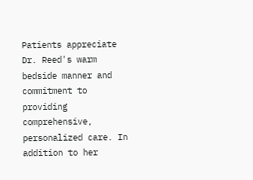Patients appreciate Dr. Reed's warm bedside manner and commitment to providing comprehensive, personalized care. In addition to her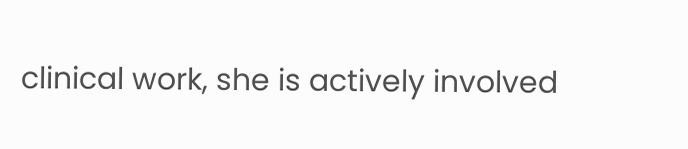clinical work, she is actively involved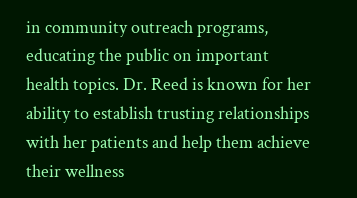in community outreach programs, educating the public on important health topics. Dr. Reed is known for her ability to establish trusting relationships with her patients and help them achieve their wellness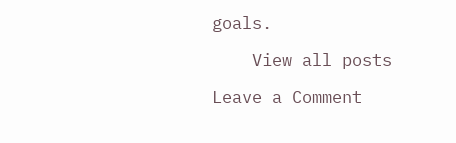goals.

    View all posts

Leave a Comment